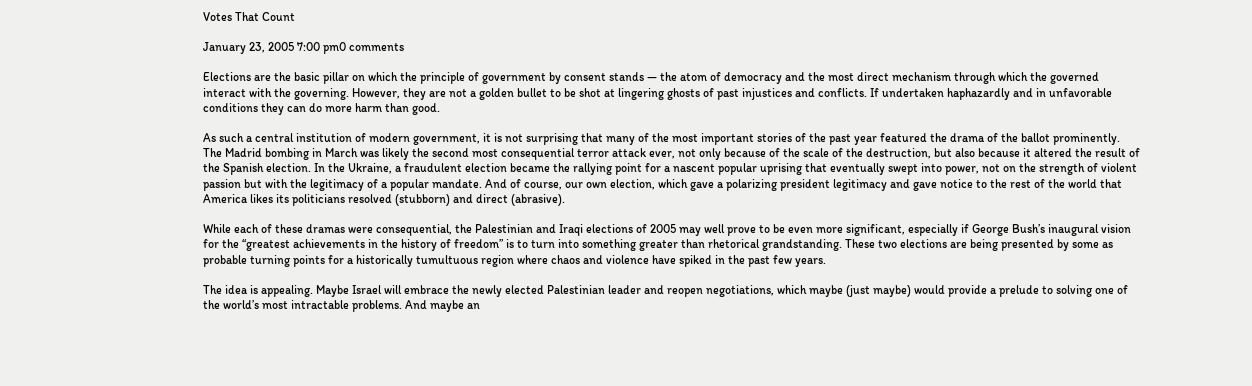Votes That Count

January 23, 2005 7:00 pm0 comments

Elections are the basic pillar on which the principle of government by consent stands — the atom of democracy and the most direct mechanism through which the governed interact with the governing. However, they are not a golden bullet to be shot at lingering ghosts of past injustices and conflicts. If undertaken haphazardly and in unfavorable conditions they can do more harm than good.

As such a central institution of modern government, it is not surprising that many of the most important stories of the past year featured the drama of the ballot prominently. The Madrid bombing in March was likely the second most consequential terror attack ever, not only because of the scale of the destruction, but also because it altered the result of the Spanish election. In the Ukraine, a fraudulent election became the rallying point for a nascent popular uprising that eventually swept into power, not on the strength of violent passion but with the legitimacy of a popular mandate. And of course, our own election, which gave a polarizing president legitimacy and gave notice to the rest of the world that America likes its politicians resolved (stubborn) and direct (abrasive).

While each of these dramas were consequential, the Palestinian and Iraqi elections of 2005 may well prove to be even more significant, especially if George Bush’s inaugural vision for the “greatest achievements in the history of freedom” is to turn into something greater than rhetorical grandstanding. These two elections are being presented by some as probable turning points for a historically tumultuous region where chaos and violence have spiked in the past few years.

The idea is appealing. Maybe Israel will embrace the newly elected Palestinian leader and reopen negotiations, which maybe (just maybe) would provide a prelude to solving one of the world’s most intractable problems. And maybe an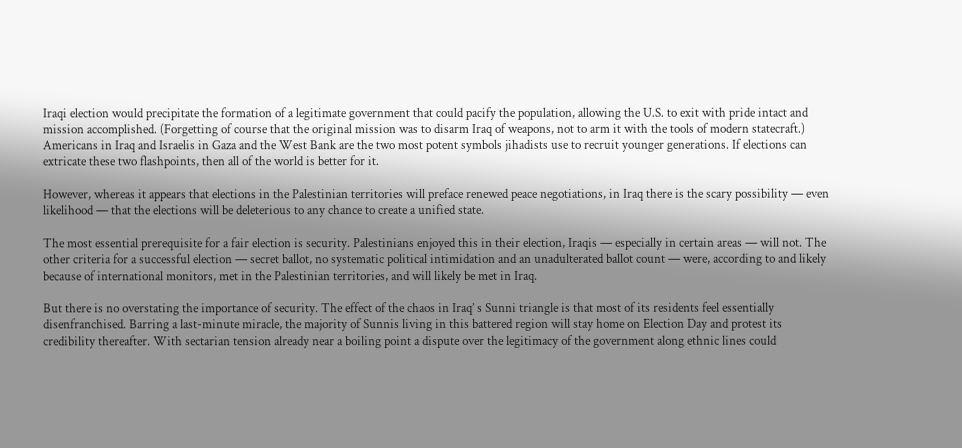Iraqi election would precipitate the formation of a legitimate government that could pacify the population, allowing the U.S. to exit with pride intact and mission accomplished. (Forgetting of course that the original mission was to disarm Iraq of weapons, not to arm it with the tools of modern statecraft.) Americans in Iraq and Israelis in Gaza and the West Bank are the two most potent symbols jihadists use to recruit younger generations. If elections can extricate these two flashpoints, then all of the world is better for it.

However, whereas it appears that elections in the Palestinian territories will preface renewed peace negotiations, in Iraq there is the scary possibility — even likelihood — that the elections will be deleterious to any chance to create a unified state.

The most essential prerequisite for a fair election is security. Palestinians enjoyed this in their election, Iraqis — especially in certain areas — will not. The other criteria for a successful election — secret ballot, no systematic political intimidation and an unadulterated ballot count — were, according to and likely because of international monitors, met in the Palestinian territories, and will likely be met in Iraq.

But there is no overstating the importance of security. The effect of the chaos in Iraq’ s Sunni triangle is that most of its residents feel essentially disenfranchised. Barring a last-minute miracle, the majority of Sunnis living in this battered region will stay home on Election Day and protest its credibility thereafter. With sectarian tension already near a boiling point a dispute over the legitimacy of the government along ethnic lines could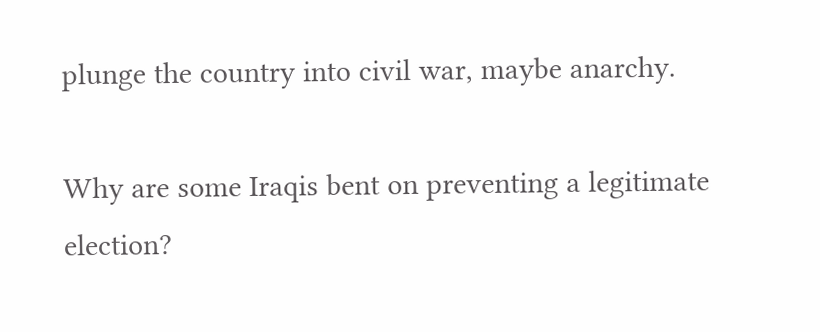plunge the country into civil war, maybe anarchy.

Why are some Iraqis bent on preventing a legitimate election?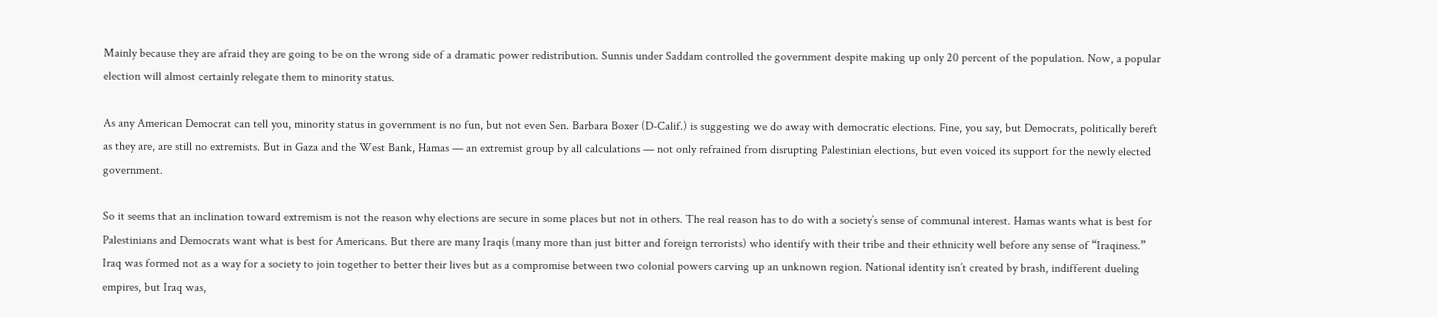Mainly because they are afraid they are going to be on the wrong side of a dramatic power redistribution. Sunnis under Saddam controlled the government despite making up only 20 percent of the population. Now, a popular election will almost certainly relegate them to minority status.

As any American Democrat can tell you, minority status in government is no fun, but not even Sen. Barbara Boxer (D-Calif.) is suggesting we do away with democratic elections. Fine, you say, but Democrats, politically bereft as they are, are still no extremists. But in Gaza and the West Bank, Hamas — an extremist group by all calculations — not only refrained from disrupting Palestinian elections, but even voiced its support for the newly elected government.

So it seems that an inclination toward extremism is not the reason why elections are secure in some places but not in others. The real reason has to do with a society’s sense of communal interest. Hamas wants what is best for Palestinians and Democrats want what is best for Americans. But there are many Iraqis (many more than just bitter and foreign terrorists) who identify with their tribe and their ethnicity well before any sense of “Iraqiness.” Iraq was formed not as a way for a society to join together to better their lives but as a compromise between two colonial powers carving up an unknown region. National identity isn’t created by brash, indifferent dueling empires, but Iraq was,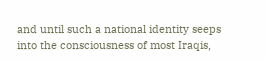and until such a national identity seeps into the consciousness of most Iraqis,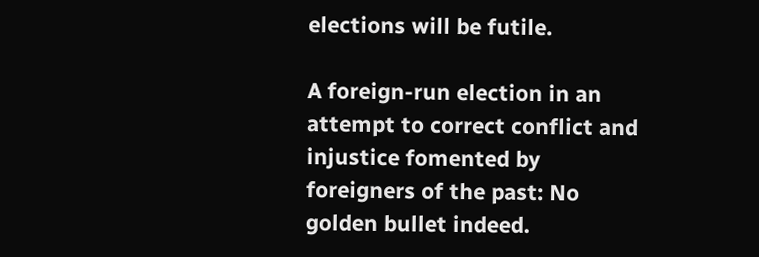elections will be futile.

A foreign-run election in an attempt to correct conflict and injustice fomented by foreigners of the past: No golden bullet indeed.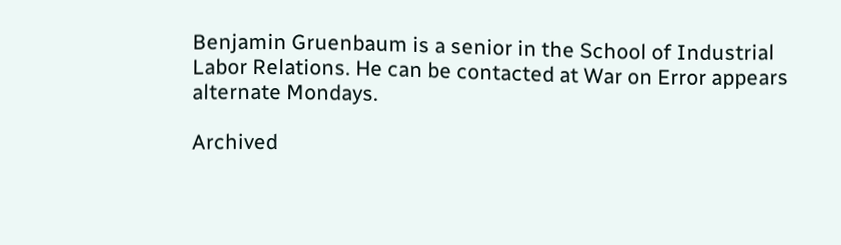Benjamin Gruenbaum is a senior in the School of Industrial Labor Relations. He can be contacted at War on Error appears alternate Mondays.

Archived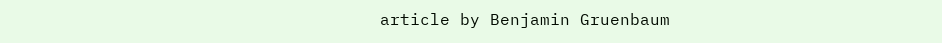article by Benjamin Gruenbaum